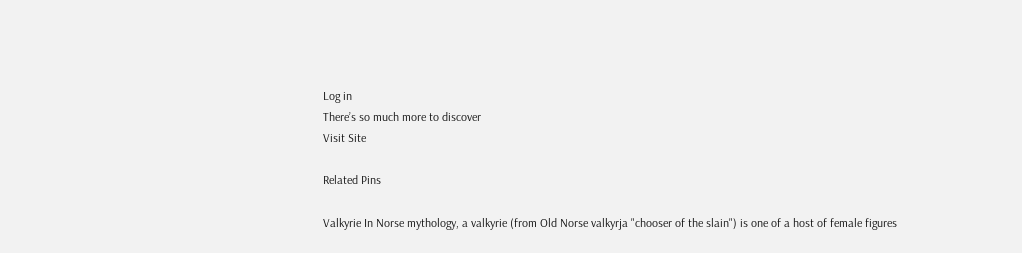Log in
There’s so much more to discover
Visit Site

Related Pins

Valkyrie In Norse mythology, a valkyrie (from Old Norse valkyrja "chooser of the slain") is one of a host of female figures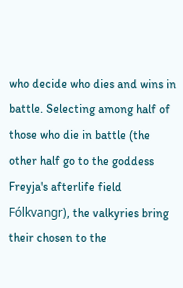who decide who dies and wins in battle. Selecting among half of those who die in battle (the other half go to the goddess Freyja's afterlife field Fólkvangr), the valkyries bring their chosen to the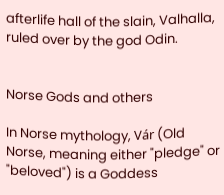afterlife hall of the slain, Valhalla, ruled over by the god Odin.


Norse Gods and others

In Norse mythology, Vár (Old Norse, meaning either "pledge" or "beloved") is a Goddess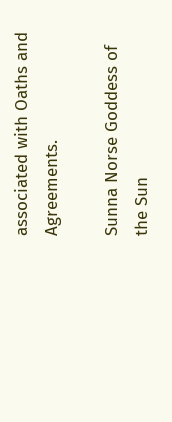associated with Oaths and Agreements.

Sunna Norse Goddess of the Sun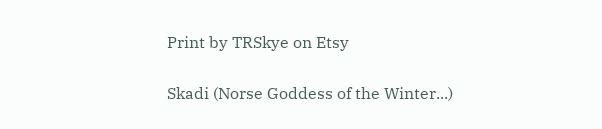Print by TRSkye on Etsy

Skadi (Norse Goddess of the Winter...)